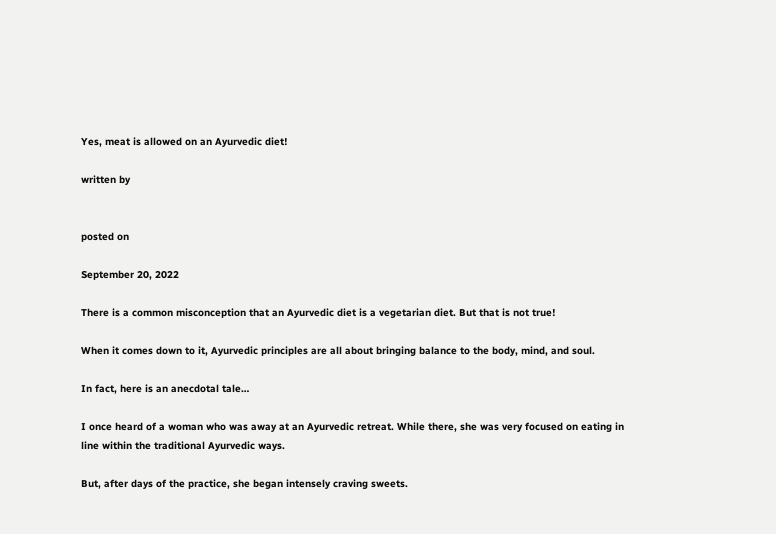Yes, meat is allowed on an Ayurvedic diet!

written by


posted on

September 20, 2022

There is a common misconception that an Ayurvedic diet is a vegetarian diet. But that is not true!

When it comes down to it, Ayurvedic principles are all about bringing balance to the body, mind, and soul.

In fact, here is an anecdotal tale…

I once heard of a woman who was away at an Ayurvedic retreat. While there, she was very focused on eating in line within the traditional Ayurvedic ways.

But, after days of the practice, she began intensely craving sweets.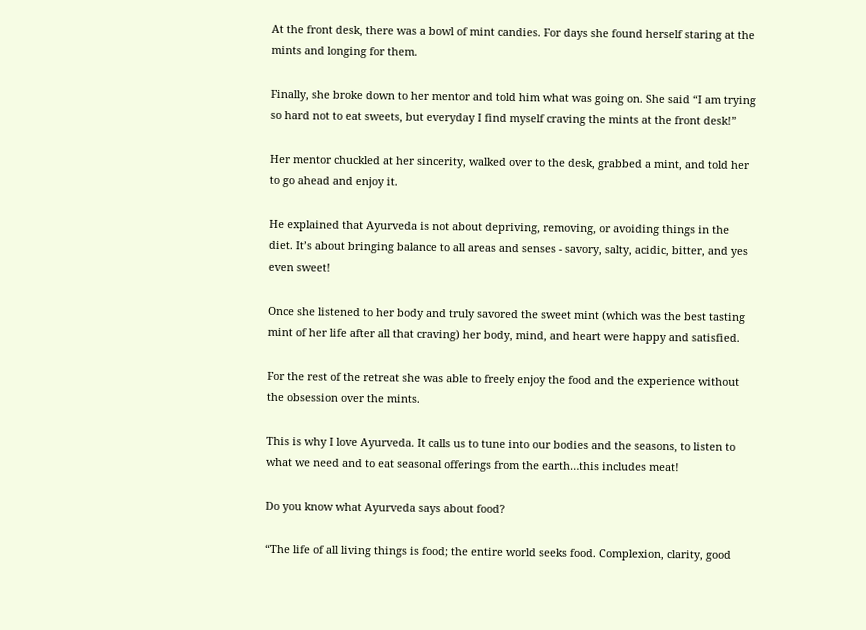At the front desk, there was a bowl of mint candies. For days she found herself staring at the mints and longing for them.

Finally, she broke down to her mentor and told him what was going on. She said “I am trying so hard not to eat sweets, but everyday I find myself craving the mints at the front desk!”

Her mentor chuckled at her sincerity, walked over to the desk, grabbed a mint, and told her to go ahead and enjoy it.

He explained that Ayurveda is not about depriving, removing, or avoiding things in the diet. It’s about bringing balance to all areas and senses - savory, salty, acidic, bitter, and yes even sweet!

Once she listened to her body and truly savored the sweet mint (which was the best tasting mint of her life after all that craving) her body, mind, and heart were happy and satisfied.

For the rest of the retreat she was able to freely enjoy the food and the experience without the obsession over the mints.

This is why I love Ayurveda. It calls us to tune into our bodies and the seasons, to listen to what we need and to eat seasonal offerings from the earth…this includes meat!

Do you know what Ayurveda says about food?

“The life of all living things is food; the entire world seeks food. Complexion, clarity, good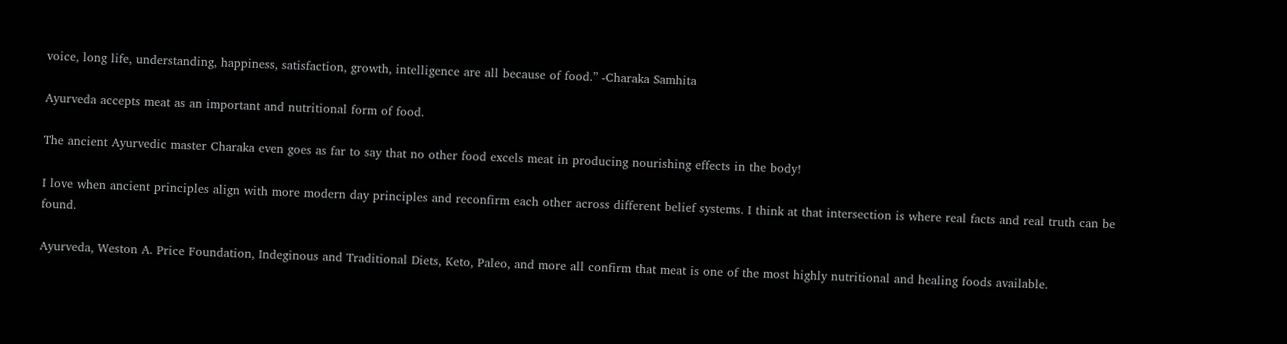voice, long life, understanding, happiness, satisfaction, growth, intelligence are all because of food.” -Charaka Samhita

Ayurveda accepts meat as an important and nutritional form of food.

The ancient Ayurvedic master Charaka even goes as far to say that no other food excels meat in producing nourishing effects in the body!

I love when ancient principles align with more modern day principles and reconfirm each other across different belief systems. I think at that intersection is where real facts and real truth can be found.

Ayurveda, Weston A. Price Foundation, Indeginous and Traditional Diets, Keto, Paleo, and more all confirm that meat is one of the most highly nutritional and healing foods available.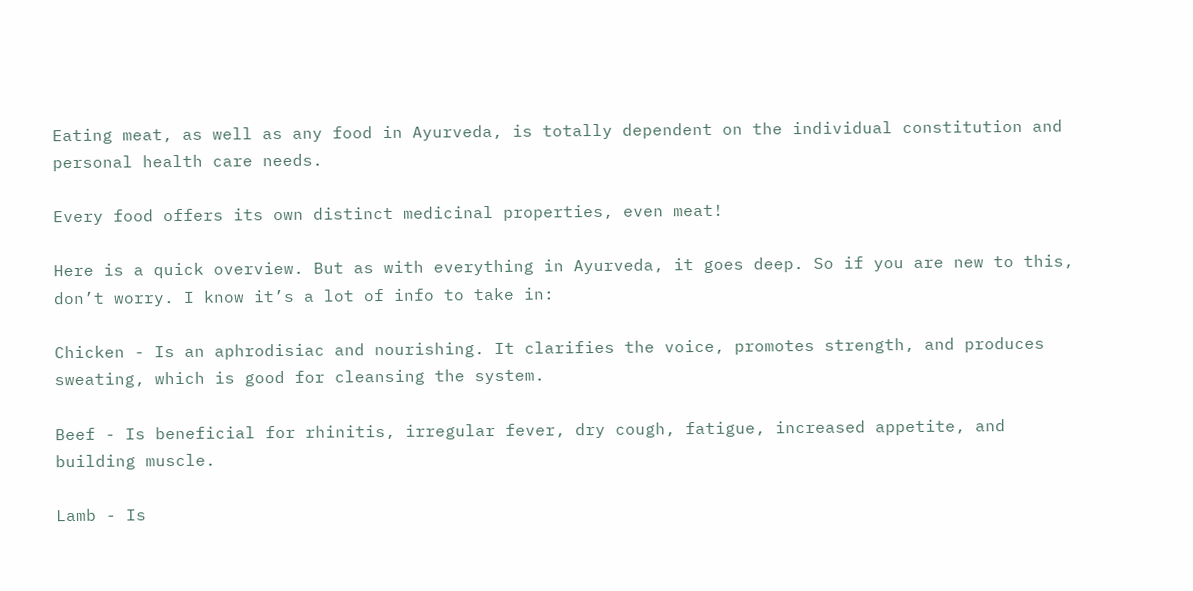Eating meat, as well as any food in Ayurveda, is totally dependent on the individual constitution and personal health care needs.

Every food offers its own distinct medicinal properties, even meat!

Here is a quick overview. But as with everything in Ayurveda, it goes deep. So if you are new to this, don’t worry. I know it’s a lot of info to take in:

Chicken - Is an aphrodisiac and nourishing. It clarifies the voice, promotes strength, and produces sweating, which is good for cleansing the system.

Beef - Is beneficial for rhinitis, irregular fever, dry cough, fatigue, increased appetite, and building muscle.

Lamb - Is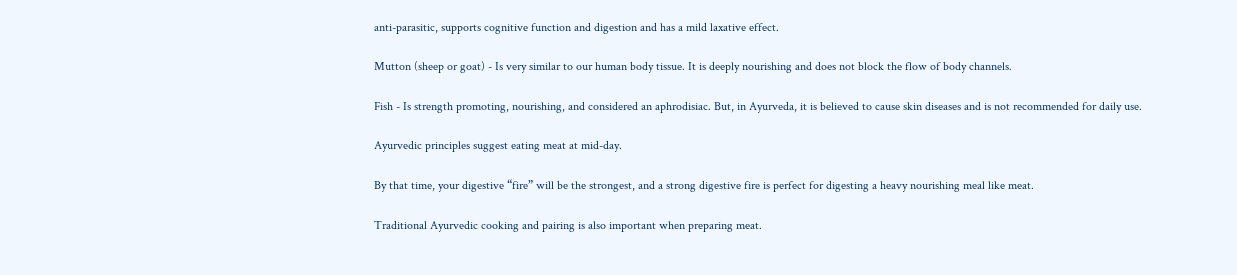anti-parasitic, supports cognitive function and digestion and has a mild laxative effect.

Mutton (sheep or goat) - Is very similar to our human body tissue. It is deeply nourishing and does not block the flow of body channels.

Fish - Is strength promoting, nourishing, and considered an aphrodisiac. But, in Ayurveda, it is believed to cause skin diseases and is not recommended for daily use.

Ayurvedic principles suggest eating meat at mid-day.

By that time, your digestive “fire” will be the strongest, and a strong digestive fire is perfect for digesting a heavy nourishing meal like meat.

Traditional Ayurvedic cooking and pairing is also important when preparing meat.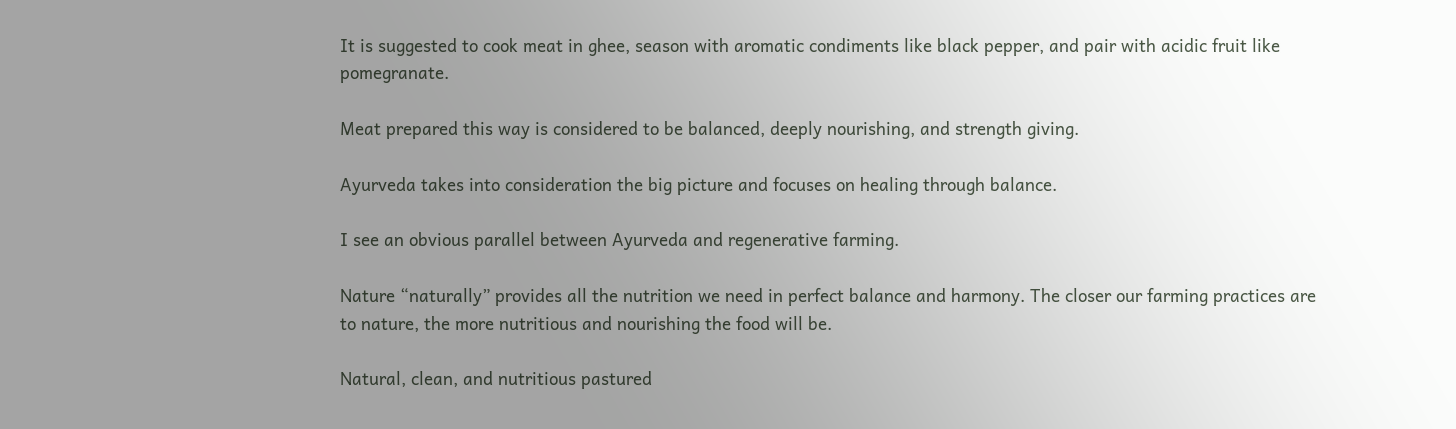It is suggested to cook meat in ghee, season with aromatic condiments like black pepper, and pair with acidic fruit like pomegranate.

Meat prepared this way is considered to be balanced, deeply nourishing, and strength giving.

Ayurveda takes into consideration the big picture and focuses on healing through balance.

I see an obvious parallel between Ayurveda and regenerative farming.

Nature “naturally” provides all the nutrition we need in perfect balance and harmony. The closer our farming practices are to nature, the more nutritious and nourishing the food will be.

Natural, clean, and nutritious pastured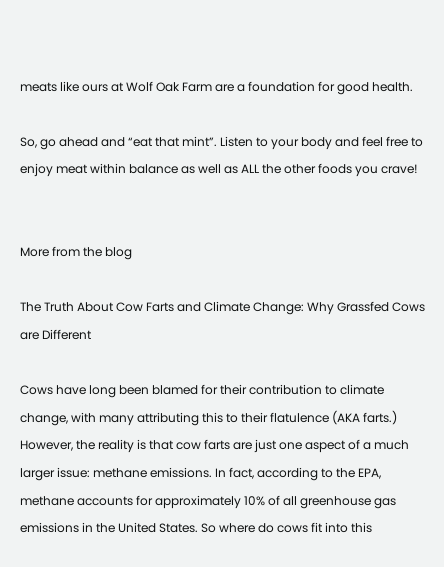meats like ours at Wolf Oak Farm are a foundation for good health.

So, go ahead and “eat that mint”. Listen to your body and feel free to enjoy meat within balance as well as ALL the other foods you crave!


More from the blog

The Truth About Cow Farts and Climate Change: Why Grassfed Cows are Different

Cows have long been blamed for their contribution to climate change, with many attributing this to their flatulence (AKA farts.) However, the reality is that cow farts are just one aspect of a much larger issue: methane emissions. In fact, according to the EPA, methane accounts for approximately 10% of all greenhouse gas emissions in the United States. So where do cows fit into this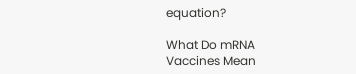equation?

What Do mRNA Vaccines Mean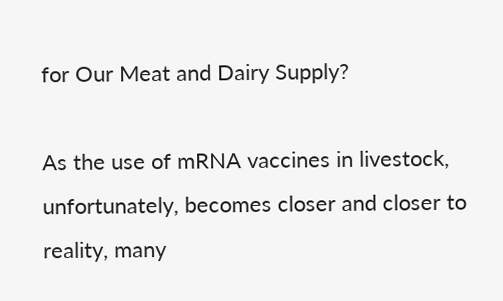for Our Meat and Dairy Supply?

As the use of mRNA vaccines in livestock, unfortunately, becomes closer and closer to reality, many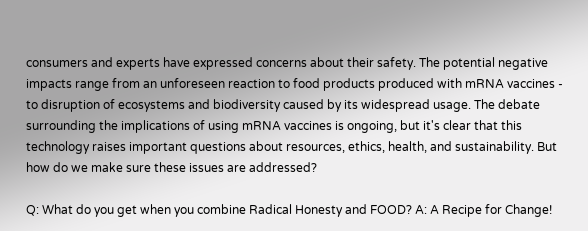consumers and experts have expressed concerns about their safety. The potential negative impacts range from an unforeseen reaction to food products produced with mRNA vaccines - to disruption of ecosystems and biodiversity caused by its widespread usage. The debate surrounding the implications of using mRNA vaccines is ongoing, but it's clear that this technology raises important questions about resources, ethics, health, and sustainability. But how do we make sure these issues are addressed?

Q: What do you get when you combine Radical Honesty and FOOD? A: A Recipe for Change!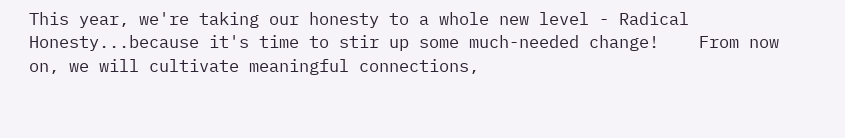This year, we're taking our honesty to a whole new level - Radical Honesty...because it's time to stir up some much-needed change!    From now on, we will cultivate meaningful connections,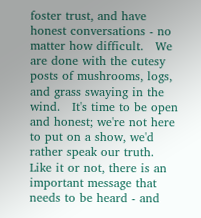foster trust, and have honest conversations - no matter how difficult.   We are done with the cutesy posts of mushrooms, logs, and grass swaying in the wind.   It's time to be open and honest; we're not here to put on a show, we'd rather speak our truth.   Like it or not, there is an important message that needs to be heard - and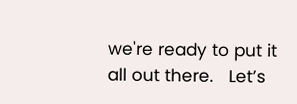we're ready to put it all out there.   Let’s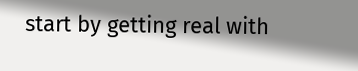start by getting real with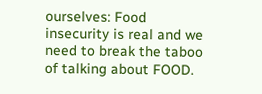ourselves: Food insecurity is real and we need to break the taboo of talking about FOOD.